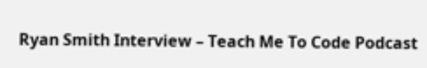Ryan Smith Interview – Teach Me To Code Podcast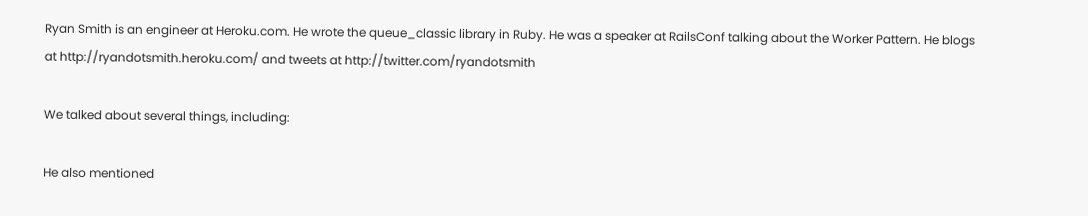Ryan Smith is an engineer at Heroku.com. He wrote the queue_classic library in Ruby. He was a speaker at RailsConf talking about the Worker Pattern. He blogs at http://ryandotsmith.heroku.com/ and tweets at http://twitter.com/ryandotsmith

We talked about several things, including:

He also mentioned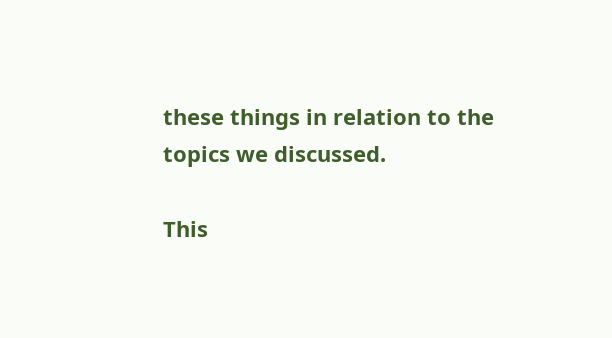these things in relation to the topics we discussed.

This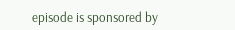episode is sponsored by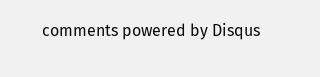comments powered by Disqus